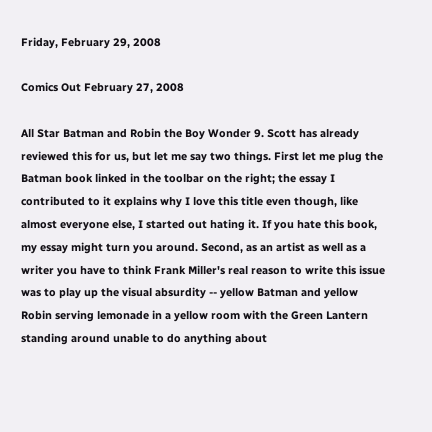Friday, February 29, 2008

Comics Out February 27, 2008

All Star Batman and Robin the Boy Wonder 9. Scott has already reviewed this for us, but let me say two things. First let me plug the Batman book linked in the toolbar on the right; the essay I contributed to it explains why I love this title even though, like almost everyone else, I started out hating it. If you hate this book, my essay might turn you around. Second, as an artist as well as a writer you have to think Frank Miller's real reason to write this issue was to play up the visual absurdity -- yellow Batman and yellow Robin serving lemonade in a yellow room with the Green Lantern standing around unable to do anything about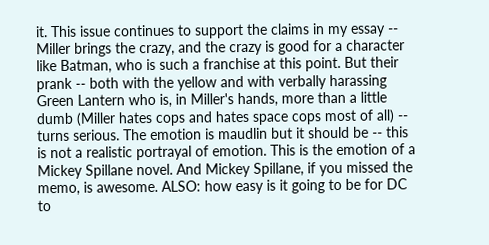it. This issue continues to support the claims in my essay -- Miller brings the crazy, and the crazy is good for a character like Batman, who is such a franchise at this point. But their prank -- both with the yellow and with verbally harassing Green Lantern who is, in Miller's hands, more than a little dumb (Miller hates cops and hates space cops most of all) -- turns serious. The emotion is maudlin but it should be -- this is not a realistic portrayal of emotion. This is the emotion of a Mickey Spillane novel. And Mickey Spillane, if you missed the memo, is awesome. ALSO: how easy is it going to be for DC to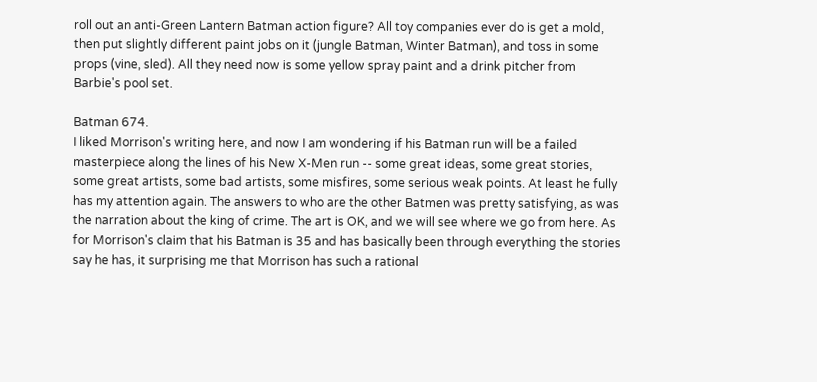roll out an anti-Green Lantern Batman action figure? All toy companies ever do is get a mold, then put slightly different paint jobs on it (jungle Batman, Winter Batman), and toss in some props (vine, sled). All they need now is some yellow spray paint and a drink pitcher from Barbie's pool set.

Batman 674.
I liked Morrison's writing here, and now I am wondering if his Batman run will be a failed masterpiece along the lines of his New X-Men run -- some great ideas, some great stories, some great artists, some bad artists, some misfires, some serious weak points. At least he fully has my attention again. The answers to who are the other Batmen was pretty satisfying, as was the narration about the king of crime. The art is OK, and we will see where we go from here. As for Morrison's claim that his Batman is 35 and has basically been through everything the stories say he has, it surprising me that Morrison has such a rational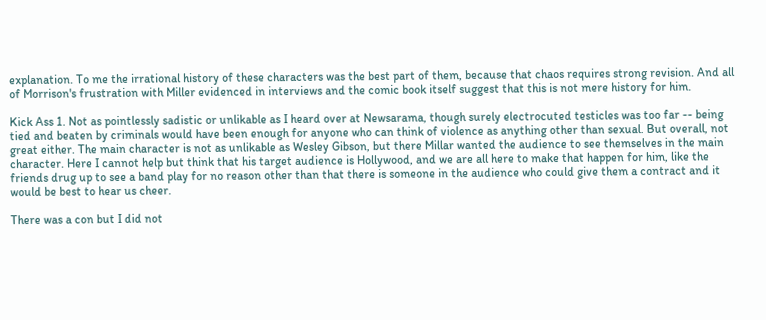explanation. To me the irrational history of these characters was the best part of them, because that chaos requires strong revision. And all of Morrison's frustration with Miller evidenced in interviews and the comic book itself suggest that this is not mere history for him.

Kick Ass 1. Not as pointlessly sadistic or unlikable as I heard over at Newsarama, though surely electrocuted testicles was too far -- being tied and beaten by criminals would have been enough for anyone who can think of violence as anything other than sexual. But overall, not great either. The main character is not as unlikable as Wesley Gibson, but there Millar wanted the audience to see themselves in the main character. Here I cannot help but think that his target audience is Hollywood, and we are all here to make that happen for him, like the friends drug up to see a band play for no reason other than that there is someone in the audience who could give them a contract and it would be best to hear us cheer.

There was a con but I did not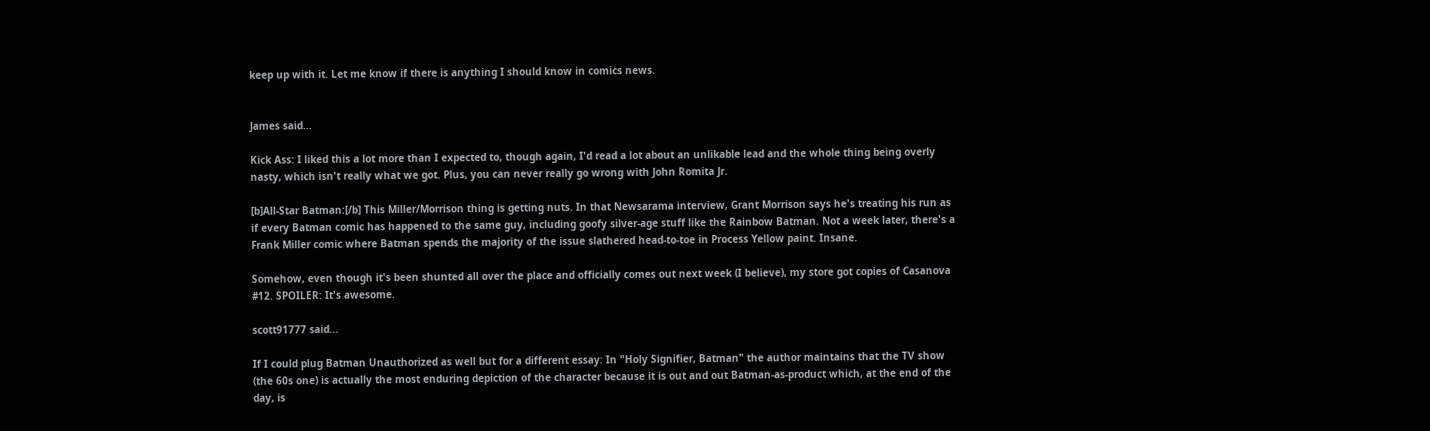keep up with it. Let me know if there is anything I should know in comics news.


James said...

Kick Ass: I liked this a lot more than I expected to, though again, I'd read a lot about an unlikable lead and the whole thing being overly nasty, which isn't really what we got. Plus, you can never really go wrong with John Romita Jr.

[b]All-Star Batman:[/b] This Miller/Morrison thing is getting nuts. In that Newsarama interview, Grant Morrison says he's treating his run as if every Batman comic has happened to the same guy, including goofy silver-age stuff like the Rainbow Batman. Not a week later, there's a Frank Miller comic where Batman spends the majority of the issue slathered head-to-toe in Process Yellow paint. Insane.

Somehow, even though it's been shunted all over the place and officially comes out next week (I believe), my store got copies of Casanova #12. SPOILER: It's awesome.

scott91777 said...

If I could plug Batman Unauthorized as well but for a different essay: In "Holy Signifier, Batman" the author maintains that the TV show (the 60s one) is actually the most enduring depiction of the character because it is out and out Batman-as-product which, at the end of the day, is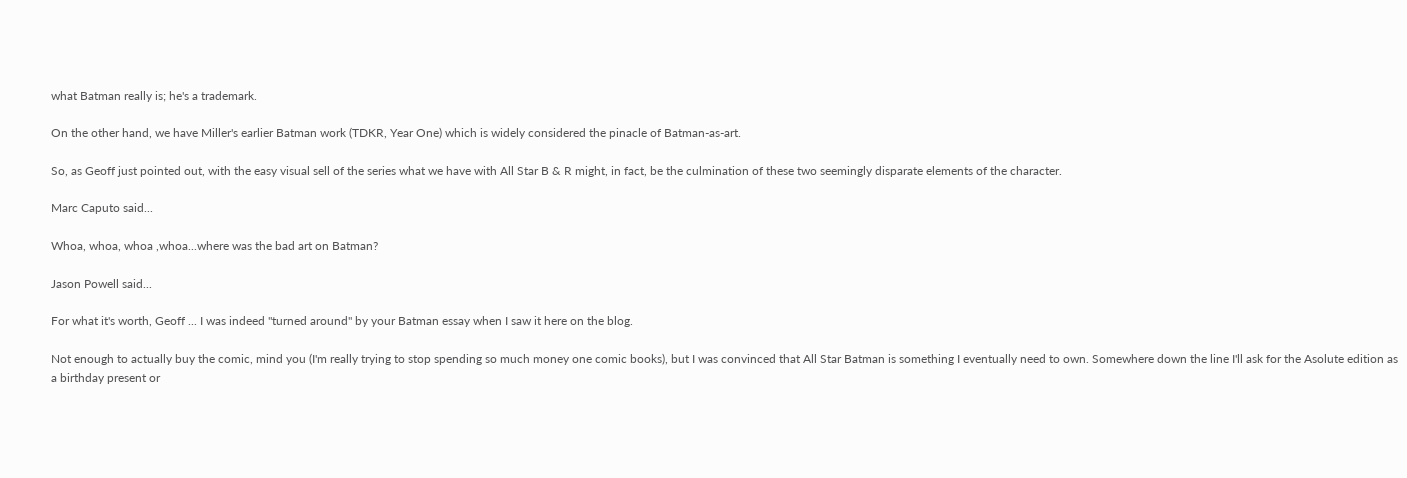what Batman really is; he's a trademark.

On the other hand, we have Miller's earlier Batman work (TDKR, Year One) which is widely considered the pinacle of Batman-as-art.

So, as Geoff just pointed out, with the easy visual sell of the series what we have with All Star B & R might, in fact, be the culmination of these two seemingly disparate elements of the character.

Marc Caputo said...

Whoa, whoa, whoa ,whoa...where was the bad art on Batman?

Jason Powell said...

For what it's worth, Geoff ... I was indeed "turned around" by your Batman essay when I saw it here on the blog.

Not enough to actually buy the comic, mind you (I'm really trying to stop spending so much money one comic books), but I was convinced that All Star Batman is something I eventually need to own. Somewhere down the line I'll ask for the Asolute edition as a birthday present or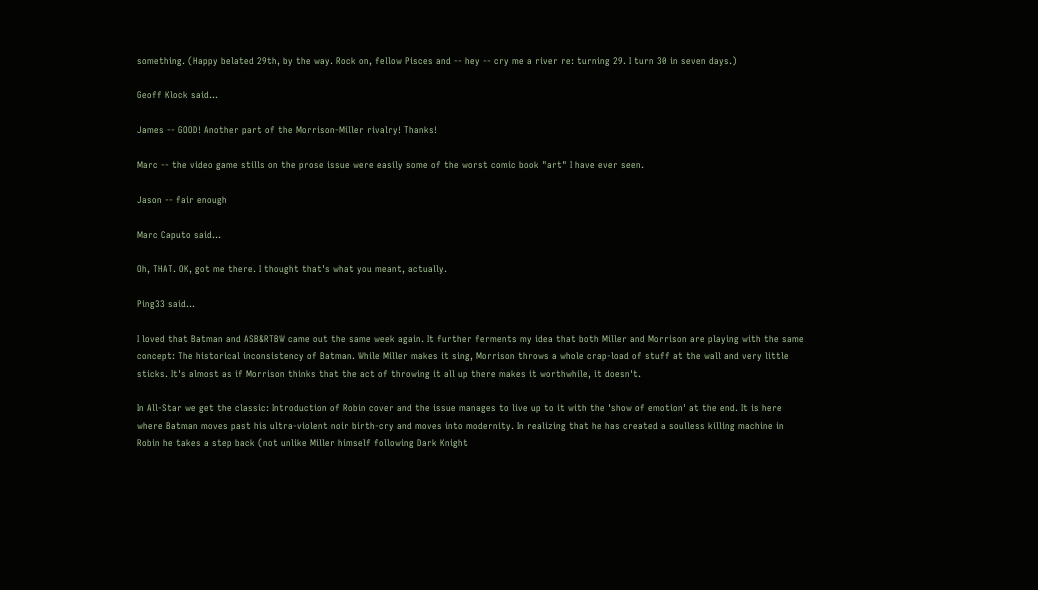something. (Happy belated 29th, by the way. Rock on, fellow Pisces and -- hey -- cry me a river re: turning 29. I turn 30 in seven days.)

Geoff Klock said...

James -- GOOD! Another part of the Morrison-Miller rivalry! Thanks!

Marc -- the video game stills on the prose issue were easily some of the worst comic book "art" I have ever seen.

Jason -- fair enough

Marc Caputo said...

Oh, THAT. OK, got me there. I thought that's what you meant, actually.

Ping33 said...

I loved that Batman and ASB&RTBW came out the same week again. It further ferments my idea that both Miller and Morrison are playing with the same concept: The historical inconsistency of Batman. While Miller makes it sing, Morrison throws a whole crap-load of stuff at the wall and very little sticks. It's almost as if Morrison thinks that the act of throwing it all up there makes it worthwhile, it doesn't.

In All-Star we get the classic: Introduction of Robin cover and the issue manages to live up to it with the 'show of emotion' at the end. It is here where Batman moves past his ultra-violent noir birth-cry and moves into modernity. In realizing that he has created a soulless killing machine in Robin he takes a step back (not unlike Miller himself following Dark Knight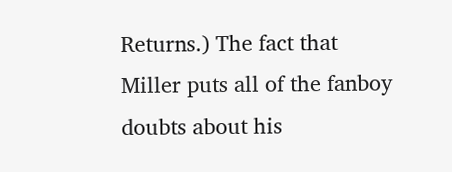Returns.) The fact that Miller puts all of the fanboy doubts about his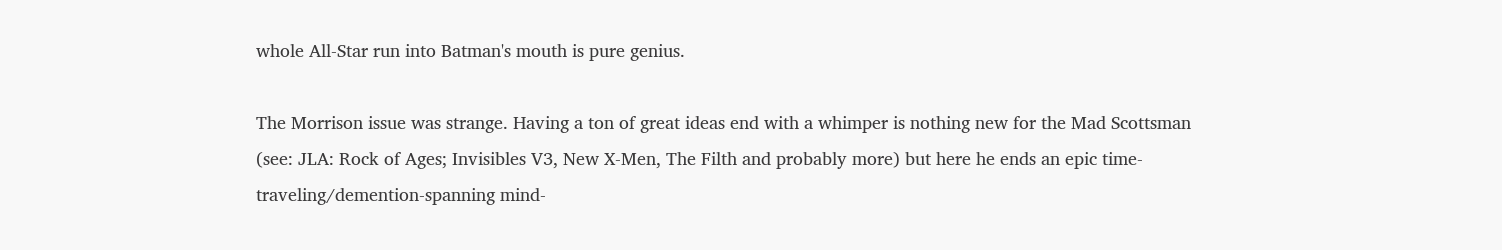whole All-Star run into Batman's mouth is pure genius.

The Morrison issue was strange. Having a ton of great ideas end with a whimper is nothing new for the Mad Scottsman (see: JLA: Rock of Ages; Invisibles V3, New X-Men, The Filth and probably more) but here he ends an epic time-traveling/demention-spanning mind-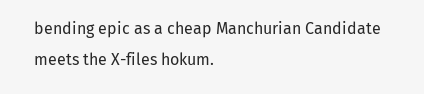bending epic as a cheap Manchurian Candidate meets the X-files hokum.